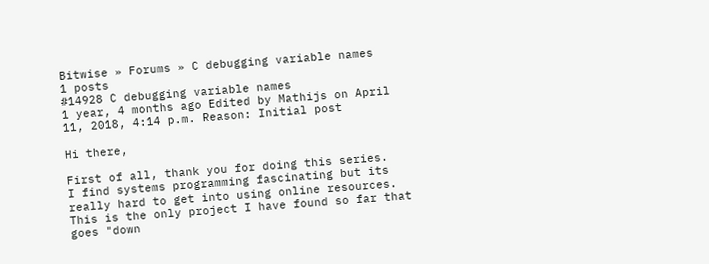Bitwise » Forums » C debugging variable names
1 posts
#14928 C debugging variable names
1 year, 4 months ago Edited by Mathijs on April 11, 2018, 4:14 p.m. Reason: Initial post

Hi there,

First of all, thank you for doing this series.
I find systems programming fascinating but its really hard to get into using online resources.
This is the only project I have found so far that goes "down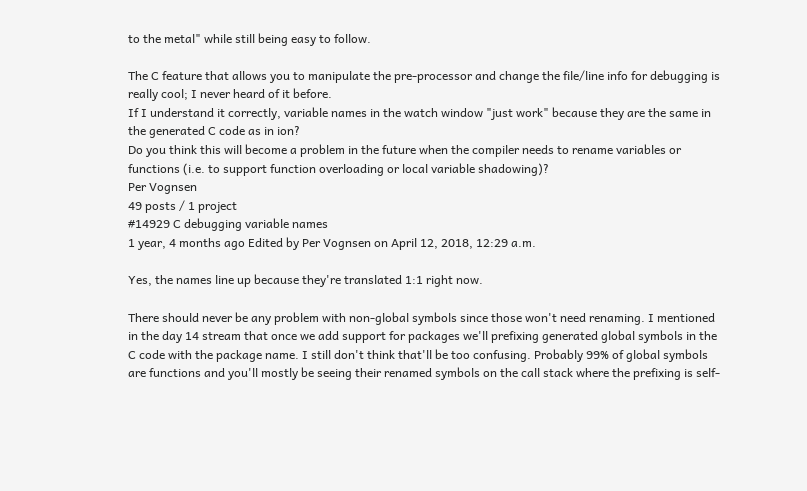to the metal" while still being easy to follow.

The C feature that allows you to manipulate the pre-processor and change the file/line info for debugging is really cool; I never heard of it before.
If I understand it correctly, variable names in the watch window "just work" because they are the same in the generated C code as in ion?
Do you think this will become a problem in the future when the compiler needs to rename variables or functions (i.e. to support function overloading or local variable shadowing)?
Per Vognsen
49 posts / 1 project
#14929 C debugging variable names
1 year, 4 months ago Edited by Per Vognsen on April 12, 2018, 12:29 a.m.

Yes, the names line up because they're translated 1:1 right now.

There should never be any problem with non-global symbols since those won't need renaming. I mentioned in the day 14 stream that once we add support for packages we'll prefixing generated global symbols in the C code with the package name. I still don't think that'll be too confusing. Probably 99% of global symbols are functions and you'll mostly be seeing their renamed symbols on the call stack where the prefixing is self-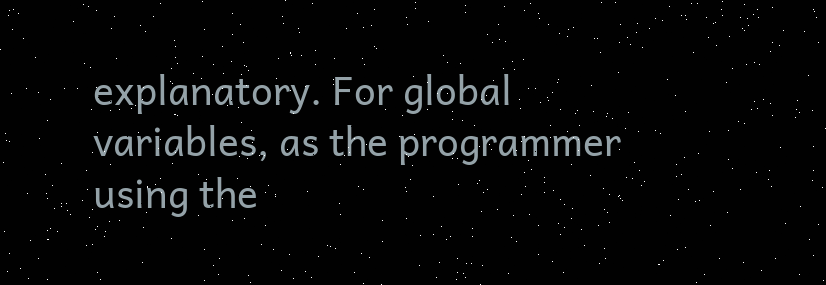explanatory. For global variables, as the programmer using the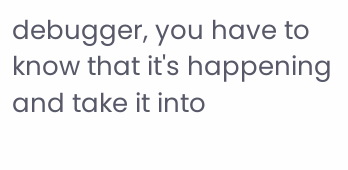debugger, you have to know that it's happening and take it into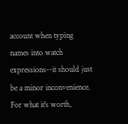account when typing names into watch expressions--it should just be a minor inconvenience. For what it's worth,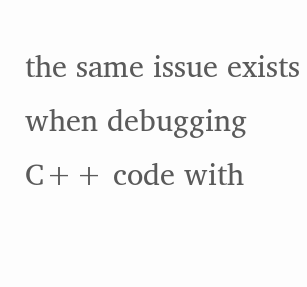the same issue exists when debugging C++ code with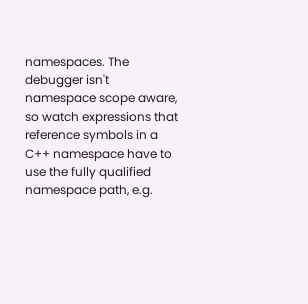namespaces. The debugger isn't namespace scope aware, so watch expressions that reference symbols in a C++ namespace have to use the fully qualified namespace path, e.g.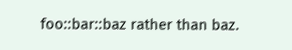foo::bar::baz rather than baz.